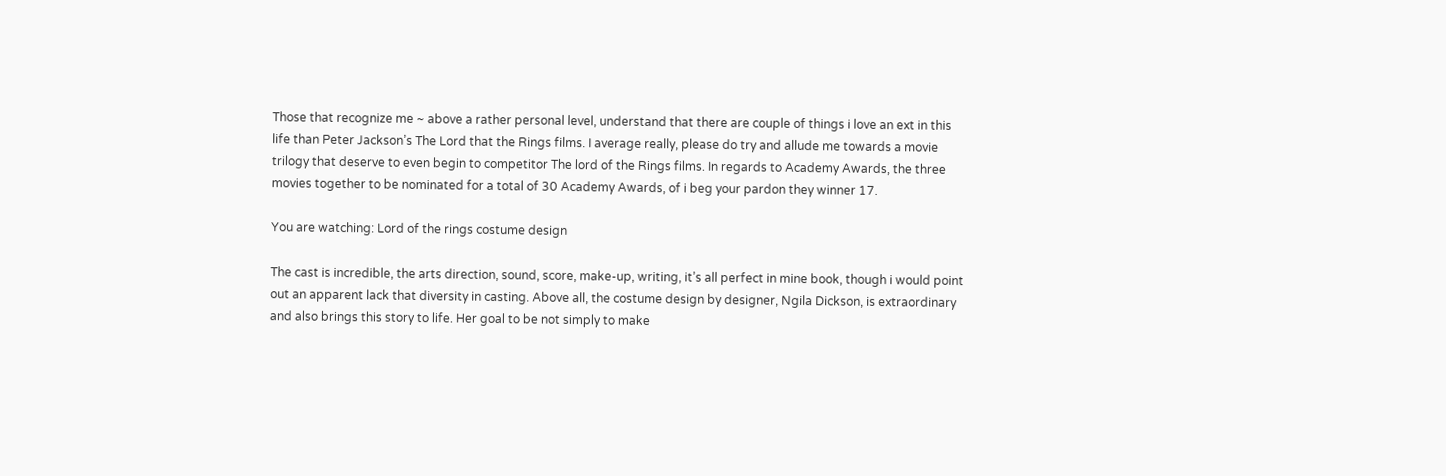Those that recognize me ~ above a rather personal level, understand that there are couple of things i love an ext in this life than Peter Jackson’s The Lord that the Rings films. I average really, please do try and allude me towards a movie trilogy that deserve to even begin to competitor The lord of the Rings films. In regards to Academy Awards, the three movies together to be nominated for a total of 30 Academy Awards, of i beg your pardon they winner 17.

You are watching: Lord of the rings costume design

The cast is incredible, the arts direction, sound, score, make-up, writing, it’s all perfect in mine book, though i would point out an apparent lack that diversity in casting. Above all, the costume design by designer, Ngila Dickson, is extraordinary and also brings this story to life. Her goal to be not simply to make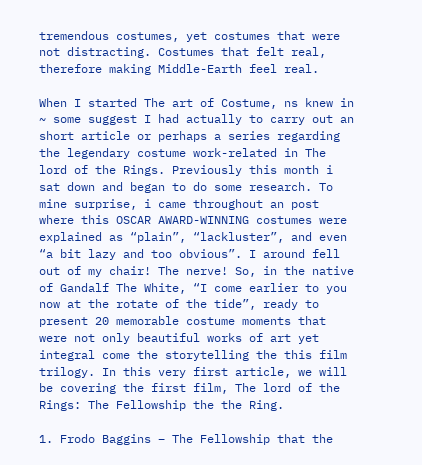tremendous costumes, yet costumes that were not distracting. Costumes that felt real, therefore making Middle-Earth feel real.

When I started The art of Costume, ns knew in ~ some suggest I had actually to carry out an short article or perhaps a series regarding the legendary costume work-related in The lord of the Rings. Previously this month i sat down and began to do some research. To mine surprise, i came throughout an post where this OSCAR AWARD-WINNING costumes were explained as “plain”, “lackluster”, and even “a bit lazy and too obvious”. I around fell out of my chair! The nerve! So, in the native of Gandalf The White, “I come earlier to you now at the rotate of the tide”, ready to present 20 memorable costume moments that were not only beautiful works of art yet integral come the storytelling the this film trilogy. In this very first article, we will be covering the first film, The lord of the Rings: The Fellowship the the Ring.

1. Frodo Baggins – The Fellowship that the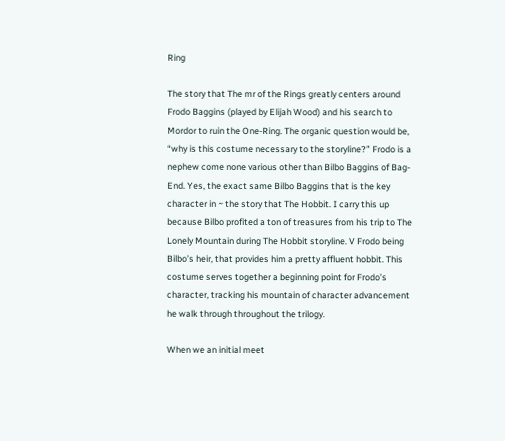Ring

The story that The mr of the Rings greatly centers around Frodo Baggins (played by Elijah Wood) and his search to Mordor to ruin the One-Ring. The organic question would be, “why is this costume necessary to the storyline?” Frodo is a nephew come none various other than Bilbo Baggins of Bag-End. Yes, the exact same Bilbo Baggins that is the key character in ~ the story that The Hobbit. I carry this up because Bilbo profited a ton of treasures from his trip to The Lonely Mountain during The Hobbit storyline. V Frodo being Bilbo’s heir, that provides him a pretty affluent hobbit. This costume serves together a beginning point for Frodo’s character, tracking his mountain of character advancement he walk through throughout the trilogy.

When we an initial meet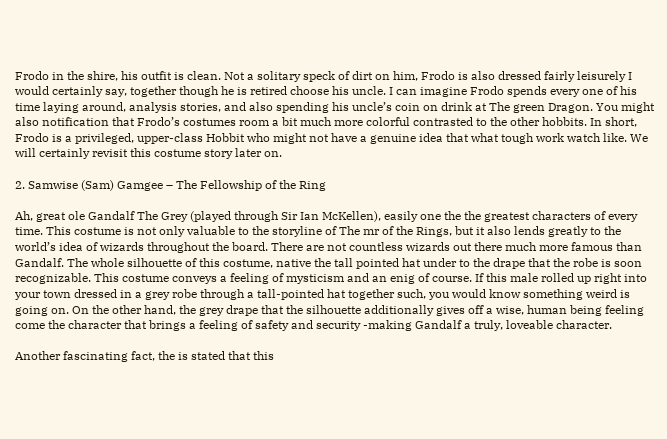Frodo in the shire, his outfit is clean. Not a solitary speck of dirt on him, Frodo is also dressed fairly leisurely I would certainly say, together though he is retired choose his uncle. I can imagine Frodo spends every one of his time laying around, analysis stories, and also spending his uncle’s coin on drink at The green Dragon. You might also notification that Frodo’s costumes room a bit much more colorful contrasted to the other hobbits. In short, Frodo is a privileged, upper-class Hobbit who might not have a genuine idea that what tough work watch like. We will certainly revisit this costume story later on.

2. Samwise (Sam) Gamgee – The Fellowship of the Ring

Ah, great ole Gandalf The Grey (played through Sir Ian McKellen), easily one the the greatest characters of every time. This costume is not only valuable to the storyline of The mr of the Rings, but it also lends greatly to the world’s idea of wizards throughout the board. There are not countless wizards out there much more famous than Gandalf. The whole silhouette of this costume, native the tall pointed hat under to the drape that the robe is soon recognizable. This costume conveys a feeling of mysticism and an enig of course. If this male rolled up right into your town dressed in a grey robe through a tall-pointed hat together such, you would know something weird is going on. On the other hand, the grey drape that the silhouette additionally gives off a wise, human being feeling come the character that brings a feeling of safety and security -making Gandalf a truly, loveable character.

Another fascinating fact, the is stated that this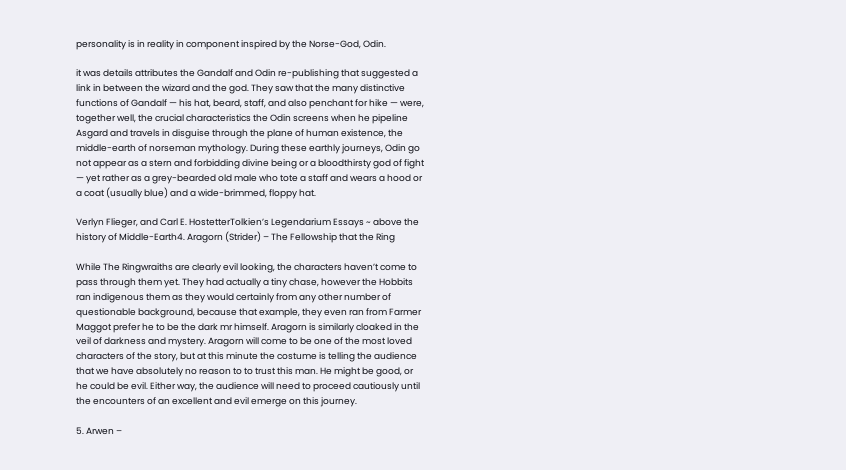personality is in reality in component inspired by the Norse-God, Odin.

it was details attributes the Gandalf and Odin re-publishing that suggested a link in between the wizard and the god. They saw that the many distinctive functions of Gandalf — his hat, beard, staff, and also penchant for hike — were, together well, the crucial characteristics the Odin screens when he pipeline Asgard and travels in disguise through the plane of human existence, the middle-earth of norseman mythology. During these earthly journeys, Odin go not appear as a stern and forbidding divine being or a bloodthirsty god of fight — yet rather as a grey-bearded old male who tote a staff and wears a hood or a coat (usually blue) and a wide-brimmed, floppy hat.

Verlyn Flieger, and Carl E. HostetterTolkien’s Legendarium Essays ~ above the history of Middle-Earth4. Aragorn (Strider) – The Fellowship that the Ring

While The Ringwraiths are clearly evil looking, the characters haven’t come to pass through them yet. They had actually a tiny chase, however the Hobbits ran indigenous them as they would certainly from any other number of questionable background, because that example, they even ran from Farmer Maggot prefer he to be the dark mr himself. Aragorn is similarly cloaked in the veil of darkness and mystery. Aragorn will come to be one of the most loved characters of the story, but at this minute the costume is telling the audience that we have absolutely no reason to to trust this man. He might be good, or he could be evil. Either way, the audience will need to proceed cautiously until the encounters of an excellent and evil emerge on this journey.

5. Arwen –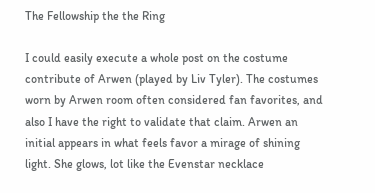The Fellowship the the Ring

I could easily execute a whole post on the costume contribute of Arwen (played by Liv Tyler). The costumes worn by Arwen room often considered fan favorites, and also I have the right to validate that claim. Arwen an initial appears in what feels favor a mirage of shining light. She glows, lot like the Evenstar necklace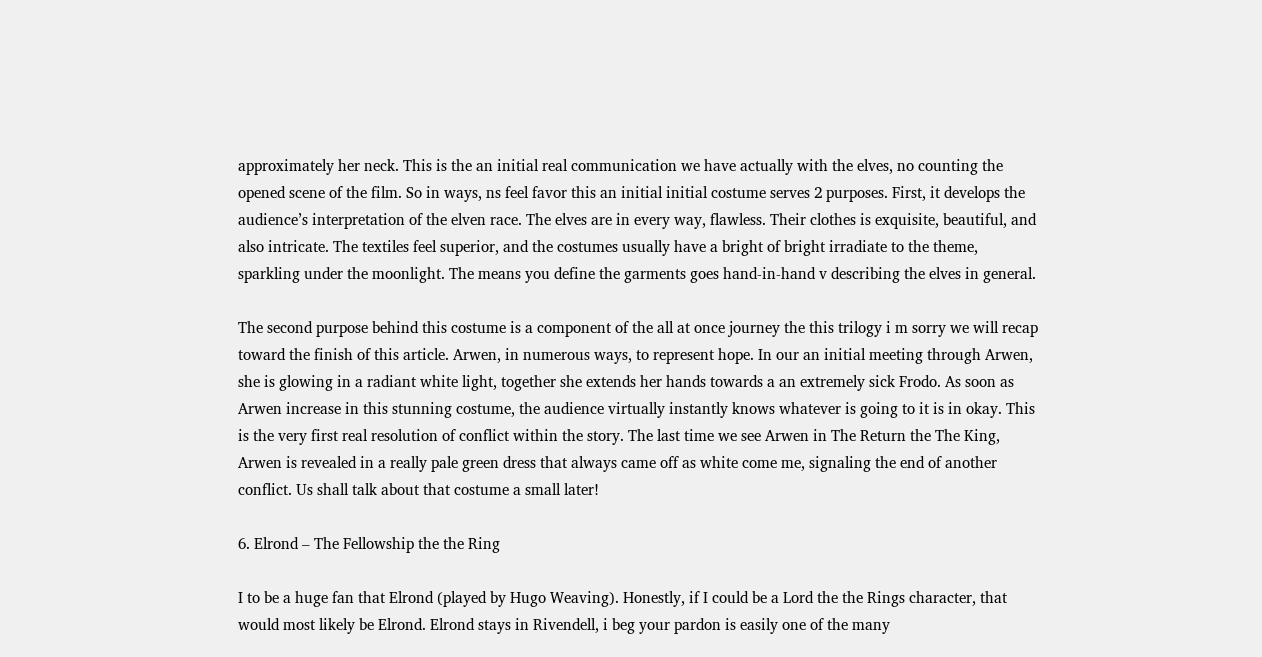approximately her neck. This is the an initial real communication we have actually with the elves, no counting the opened scene of the film. So in ways, ns feel favor this an initial initial costume serves 2 purposes. First, it develops the audience’s interpretation of the elven race. The elves are in every way, flawless. Their clothes is exquisite, beautiful, and also intricate. The textiles feel superior, and the costumes usually have a bright of bright irradiate to the theme, sparkling under the moonlight. The means you define the garments goes hand-in-hand v describing the elves in general.

The second purpose behind this costume is a component of the all at once journey the this trilogy i m sorry we will recap toward the finish of this article. Arwen, in numerous ways, to represent hope. In our an initial meeting through Arwen, she is glowing in a radiant white light, together she extends her hands towards a an extremely sick Frodo. As soon as Arwen increase in this stunning costume, the audience virtually instantly knows whatever is going to it is in okay. This is the very first real resolution of conflict within the story. The last time we see Arwen in The Return the The King, Arwen is revealed in a really pale green dress that always came off as white come me, signaling the end of another conflict. Us shall talk about that costume a small later!

6. Elrond – The Fellowship the the Ring

I to be a huge fan that Elrond (played by Hugo Weaving). Honestly, if I could be a Lord the the Rings character, that would most likely be Elrond. Elrond stays in Rivendell, i beg your pardon is easily one of the many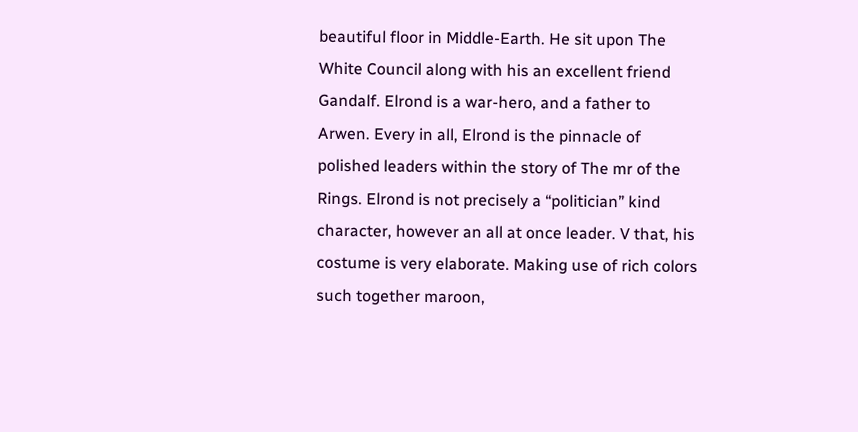beautiful floor in Middle-Earth. He sit upon The White Council along with his an excellent friend Gandalf. Elrond is a war-hero, and a father to Arwen. Every in all, Elrond is the pinnacle of polished leaders within the story of The mr of the Rings. Elrond is not precisely a “politician” kind character, however an all at once leader. V that, his costume is very elaborate. Making use of rich colors such together maroon,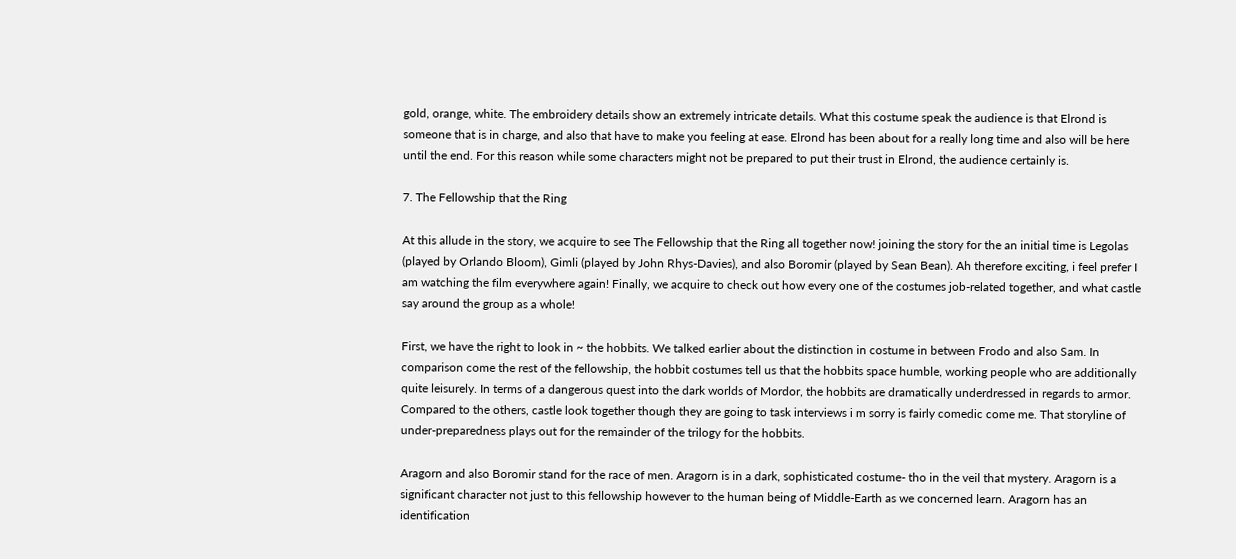gold, orange, white. The embroidery details show an extremely intricate details. What this costume speak the audience is that Elrond is someone that is in charge, and also that have to make you feeling at ease. Elrond has been about for a really long time and also will be here until the end. For this reason while some characters might not be prepared to put their trust in Elrond, the audience certainly is.

7. The Fellowship that the Ring

At this allude in the story, we acquire to see The Fellowship that the Ring all together now! joining the story for the an initial time is Legolas (played by Orlando Bloom), Gimli (played by John Rhys-Davies), and also Boromir (played by Sean Bean). Ah therefore exciting, i feel prefer I am watching the film everywhere again! Finally, we acquire to check out how every one of the costumes job-related together, and what castle say around the group as a whole!

First, we have the right to look in ~ the hobbits. We talked earlier about the distinction in costume in between Frodo and also Sam. In comparison come the rest of the fellowship, the hobbit costumes tell us that the hobbits space humble, working people who are additionally quite leisurely. In terms of a dangerous quest into the dark worlds of Mordor, the hobbits are dramatically underdressed in regards to armor. Compared to the others, castle look together though they are going to task interviews i m sorry is fairly comedic come me. That storyline of under-preparedness plays out for the remainder of the trilogy for the hobbits.

Aragorn and also Boromir stand for the race of men. Aragorn is in a dark, sophisticated costume- tho in the veil that mystery. Aragorn is a significant character not just to this fellowship however to the human being of Middle-Earth as we concerned learn. Aragorn has an identification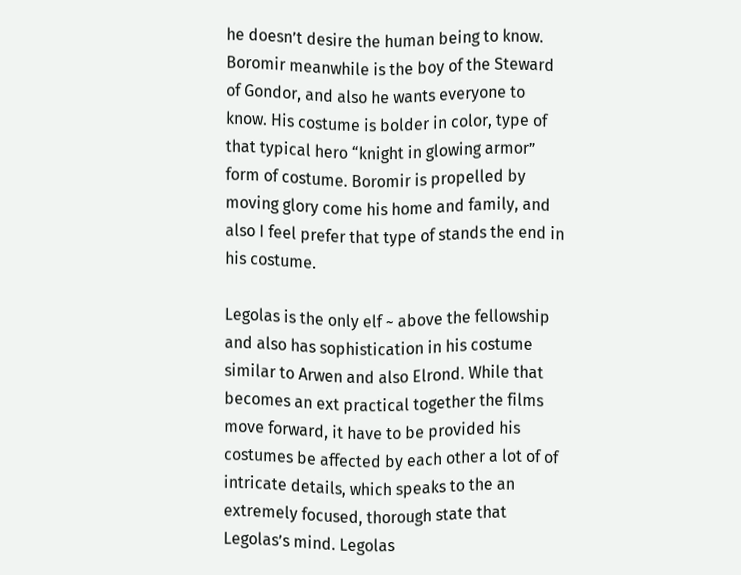he doesn’t desire the human being to know. Boromir meanwhile is the boy of the Steward of Gondor, and also he wants everyone to know. His costume is bolder in color, type of that typical hero “knight in glowing armor” form of costume. Boromir is propelled by moving glory come his home and family, and also I feel prefer that type of stands the end in his costume.

Legolas is the only elf ~ above the fellowship and also has sophistication in his costume similar to Arwen and also Elrond. While that becomes an ext practical together the films move forward, it have to be provided his costumes be affected by each other a lot of of intricate details, which speaks to the an extremely focused, thorough state that Legolas’s mind. Legolas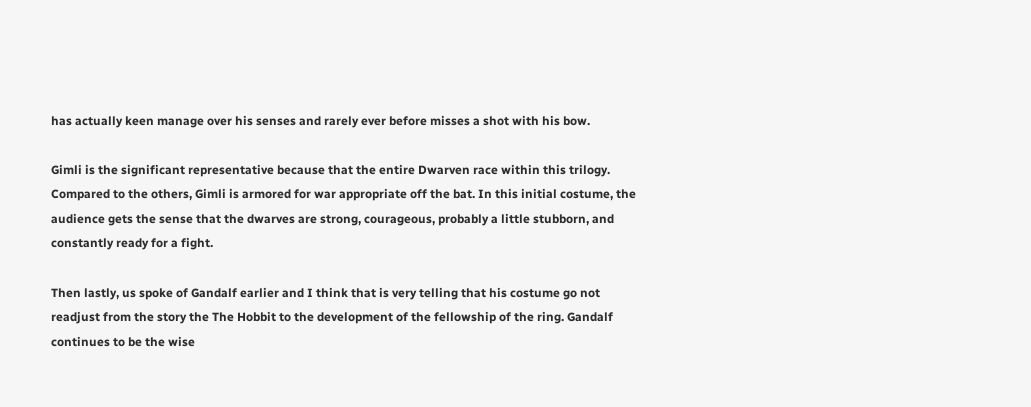has actually keen manage over his senses and rarely ever before misses a shot with his bow.

Gimli is the significant representative because that the entire Dwarven race within this trilogy. Compared to the others, Gimli is armored for war appropriate off the bat. In this initial costume, the audience gets the sense that the dwarves are strong, courageous, probably a little stubborn, and constantly ready for a fight.

Then lastly, us spoke of Gandalf earlier and I think that is very telling that his costume go not readjust from the story the The Hobbit to the development of the fellowship of the ring. Gandalf continues to be the wise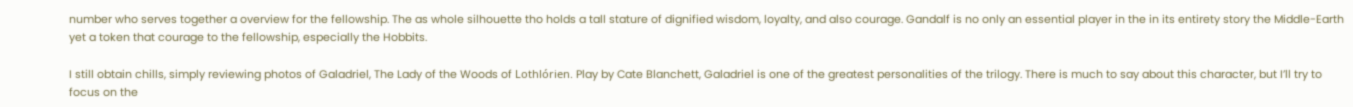number who serves together a overview for the fellowship. The as whole silhouette tho holds a tall stature of dignified wisdom, loyalty, and also courage. Gandalf is no only an essential player in the in its entirety story the Middle-Earth yet a token that courage to the fellowship, especially the Hobbits.

I still obtain chills, simply reviewing photos of Galadriel, The Lady of the Woods of Lothlórien. Play by Cate Blanchett, Galadriel is one of the greatest personalities of the trilogy. There is much to say about this character, but I’ll try to focus on the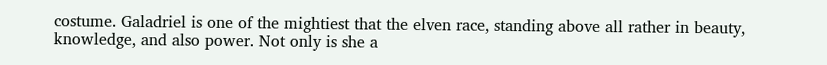costume. Galadriel is one of the mightiest that the elven race, standing above all rather in beauty, knowledge, and also power. Not only is she a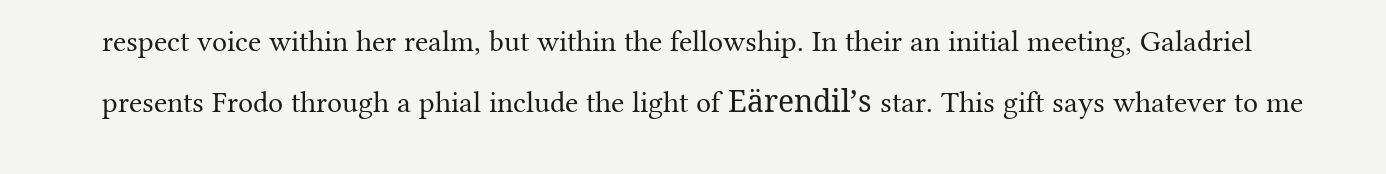respect voice within her realm, but within the fellowship. In their an initial meeting, Galadriel presents Frodo through a phial include the light of Eärendil’s star. This gift says whatever to me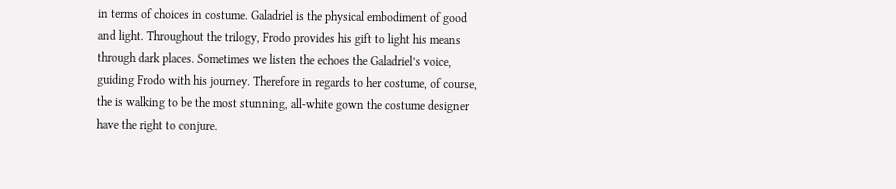in terms of choices in costume. Galadriel is the physical embodiment of good and light. Throughout the trilogy, Frodo provides his gift to light his means through dark places. Sometimes we listen the echoes the Galadriel’s voice, guiding Frodo with his journey. Therefore in regards to her costume, of course, the is walking to be the most stunning, all-white gown the costume designer have the right to conjure.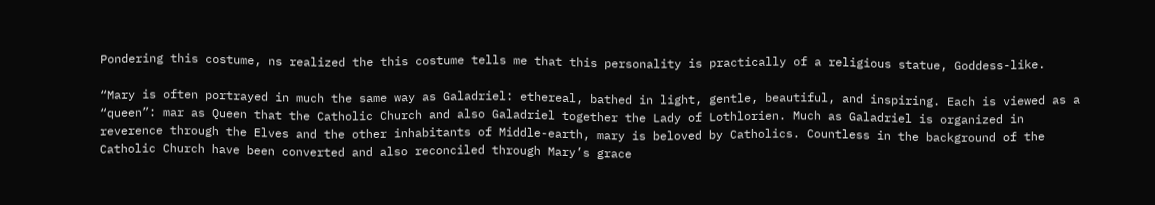Pondering this costume, ns realized the this costume tells me that this personality is practically of a religious statue, Goddess-like.

“Mary is often portrayed in much the same way as Galadriel: ethereal, bathed in light, gentle, beautiful, and inspiring. Each is viewed as a “queen”: mar as Queen that the Catholic Church and also Galadriel together the Lady of Lothlorien. Much as Galadriel is organized in reverence through the Elves and the other inhabitants of Middle-earth, mary is beloved by Catholics. Countless in the background of the Catholic Church have been converted and also reconciled through Mary’s grace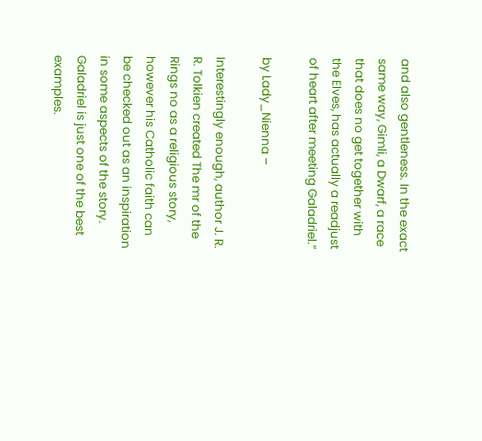and also gentleness. In the exact same way, Gimli, a Dwarf, a race that does no get together with the Elves, has actually a readjust of heart after meeting Galadriel.”

by Lady_Nienna –

Interestingly enough, author J. R. R. Tolkien created The mr of the Rings no as a religious story, however his Catholic faith can be checked out as an inspiration in some aspects of the story. Galadriel is just one of the best examples.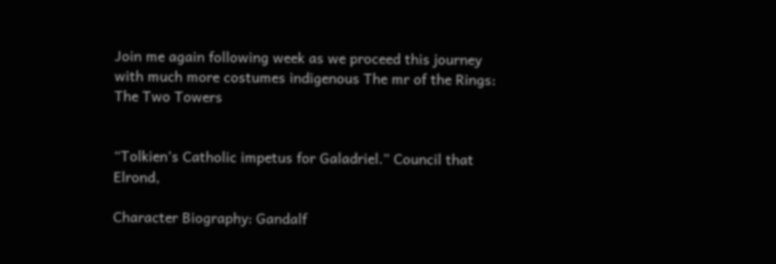Join me again following week as we proceed this journey with much more costumes indigenous The mr of the Rings: The Two Towers


“Tolkien’s Catholic impetus for Galadriel.” Council that Elrond,

Character Biography: Gandalf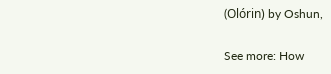(Olórin) by Oshun,

See more: How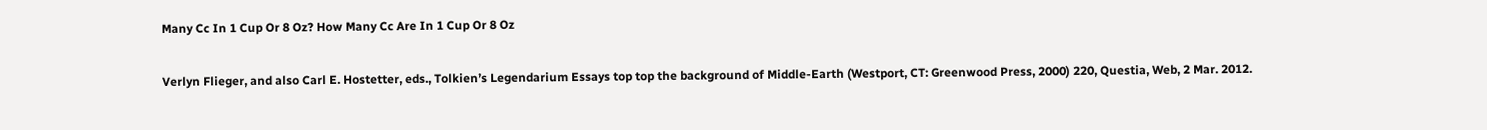Many Cc In 1 Cup Or 8 Oz? How Many Cc Are In 1 Cup Or 8 Oz

Verlyn Flieger, and also Carl E. Hostetter, eds., Tolkien’s Legendarium Essays top top the background of Middle-Earth (Westport, CT: Greenwood Press, 2000) 220, Questia, Web, 2 Mar. 2012.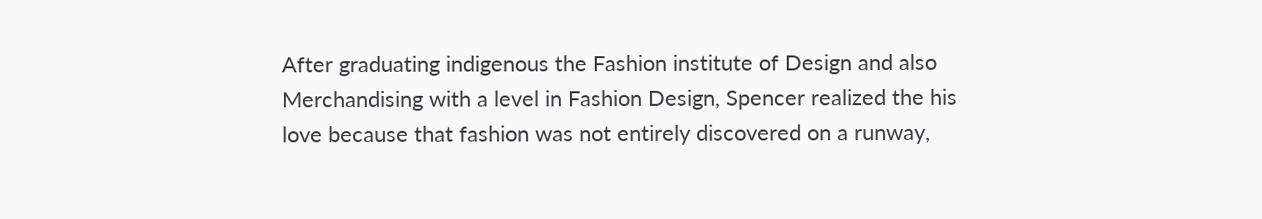After graduating indigenous the Fashion institute of Design and also Merchandising with a level in Fashion Design, Spencer realized the his love because that fashion was not entirely discovered on a runway,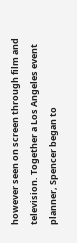however seen on screen through film and television. Together a Los Angeles event planner, Spencer began to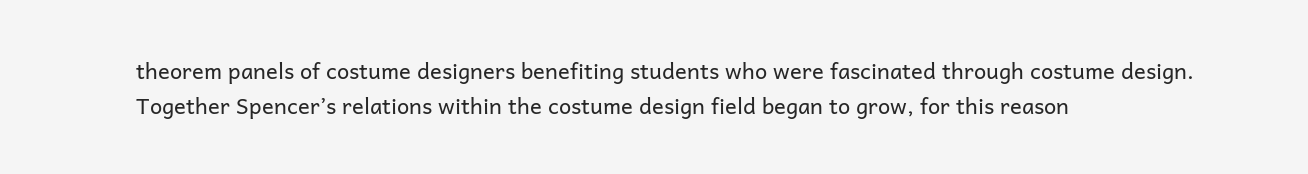theorem panels of costume designers benefiting students who were fascinated through costume design. Together Spencer’s relations within the costume design field began to grow, for this reason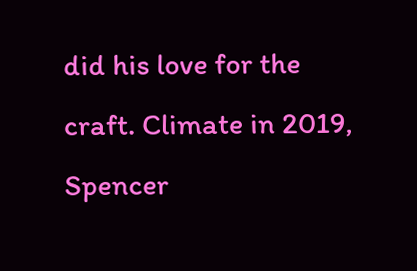did his love for the craft. Climate in 2019, Spencer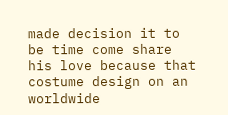made decision it to be time come share his love because that costume design on an worldwide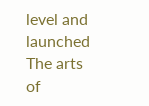level and launched The arts of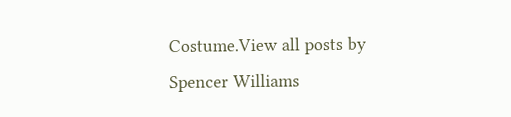Costume.View all posts by Spencer Williams